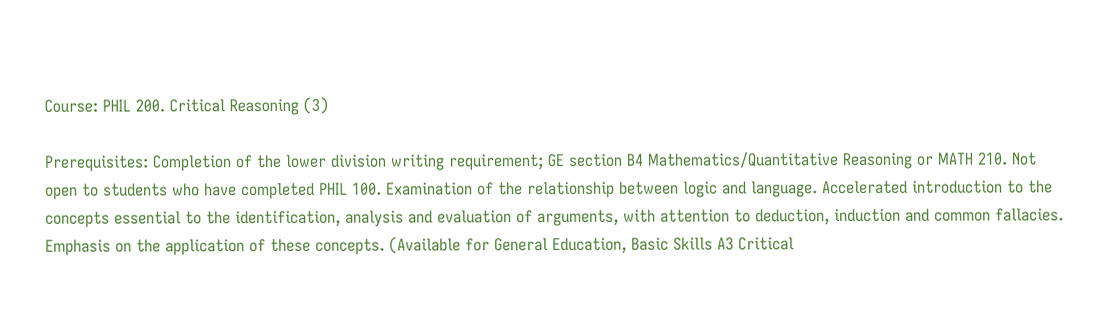Course: PHIL 200. Critical Reasoning (3)

Prerequisites: Completion of the lower division writing requirement; GE section B4 Mathematics/Quantitative Reasoning or MATH 210. Not open to students who have completed PHIL 100. Examination of the relationship between logic and language. Accelerated introduction to the concepts essential to the identification, analysis and evaluation of arguments, with attention to deduction, induction and common fallacies. Emphasis on the application of these concepts. (Available for General Education, Basic Skills A3 Critical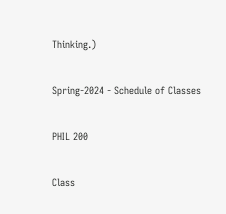Thinking.)

Spring-2024 - Schedule of Classes

PHIL 200

Class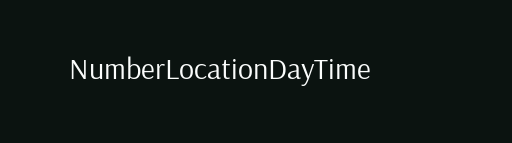NumberLocationDayTime